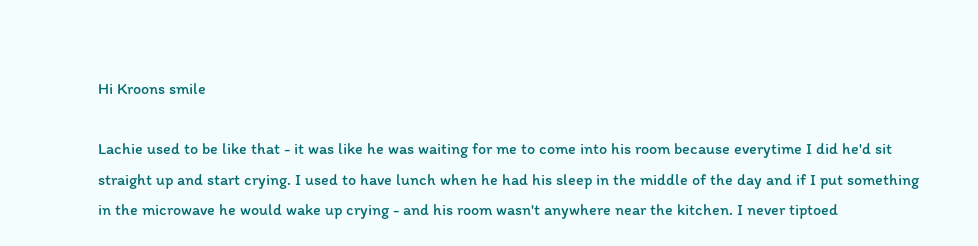Hi Kroons smile

Lachie used to be like that - it was like he was waiting for me to come into his room because everytime I did he'd sit straight up and start crying. I used to have lunch when he had his sleep in the middle of the day and if I put something in the microwave he would wake up crying - and his room wasn't anywhere near the kitchen. I never tiptoed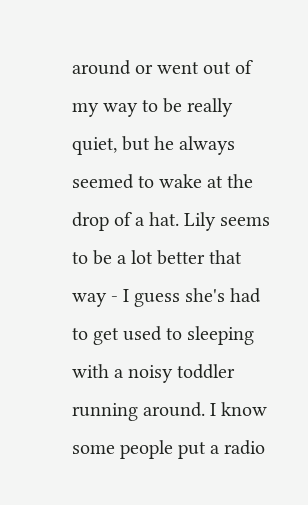around or went out of my way to be really quiet, but he always seemed to wake at the drop of a hat. Lily seems to be a lot better that way - I guess she's had to get used to sleeping with a noisy toddler running around. I know some people put a radio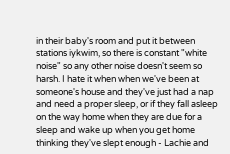in their baby's room and put it between stations iykwim, so there is constant "white noise" so any other noise doesn't seem so harsh. I hate it when when we've been at someone's house and they've just had a nap and need a proper sleep, or if they fall asleep on the way home when they are due for a sleep and wake up when you get home thinking they've slept enough - Lachie and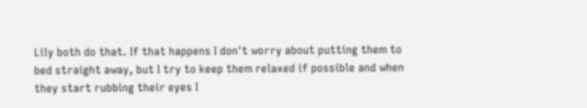Lily both do that. If that happens I don't worry about putting them to bed straight away, but I try to keep them relaxed if possible and when they start rubbing their eyes I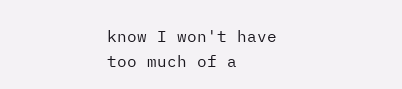know I won't have too much of a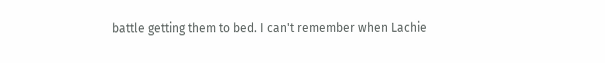battle getting them to bed. I can't remember when Lachie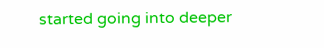started going into deeper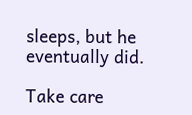sleeps, but he eventually did.

Take care